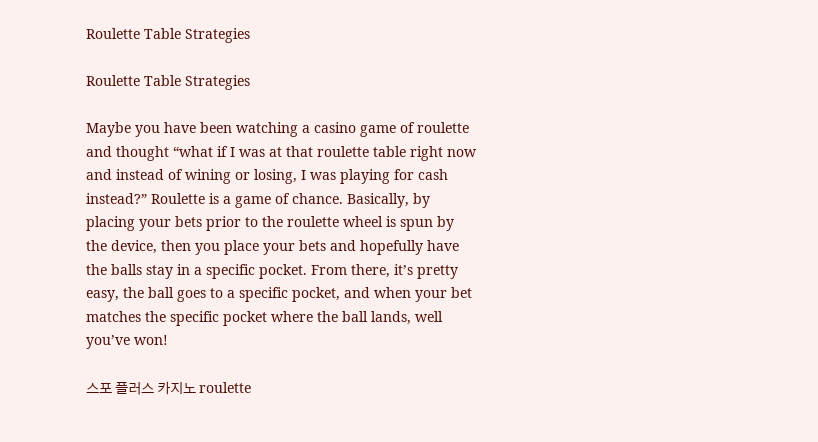Roulette Table Strategies

Roulette Table Strategies

Maybe you have been watching a casino game of roulette and thought “what if I was at that roulette table right now and instead of wining or losing, I was playing for cash instead?” Roulette is a game of chance. Basically, by placing your bets prior to the roulette wheel is spun by the device, then you place your bets and hopefully have the balls stay in a specific pocket. From there, it’s pretty easy, the ball goes to a specific pocket, and when your bet matches the specific pocket where the ball lands, well you’ve won!

스포 플러스 카지노 roulette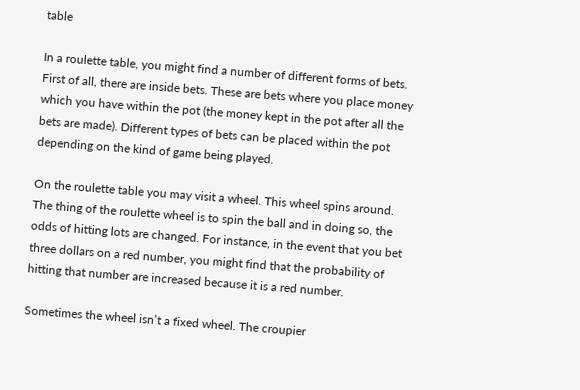table

In a roulette table, you might find a number of different forms of bets. First of all, there are inside bets. These are bets where you place money which you have within the pot (the money kept in the pot after all the bets are made). Different types of bets can be placed within the pot depending on the kind of game being played.

On the roulette table you may visit a wheel. This wheel spins around. The thing of the roulette wheel is to spin the ball and in doing so, the odds of hitting lots are changed. For instance, in the event that you bet three dollars on a red number, you might find that the probability of hitting that number are increased because it is a red number.

Sometimes the wheel isn’t a fixed wheel. The croupier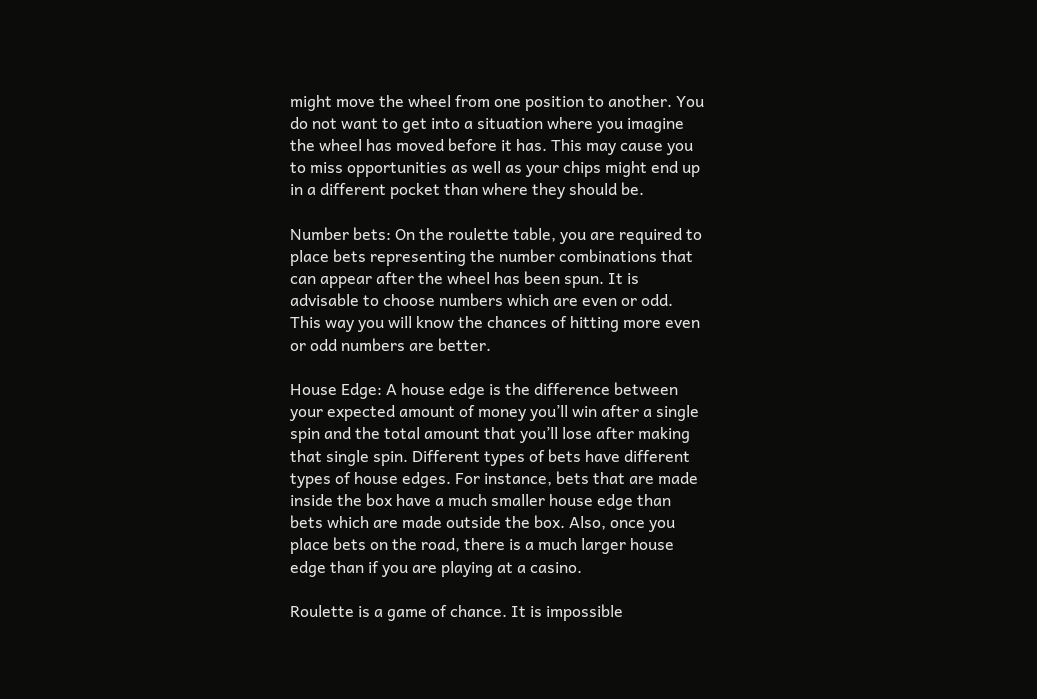might move the wheel from one position to another. You do not want to get into a situation where you imagine the wheel has moved before it has. This may cause you to miss opportunities as well as your chips might end up in a different pocket than where they should be.

Number bets: On the roulette table, you are required to place bets representing the number combinations that can appear after the wheel has been spun. It is advisable to choose numbers which are even or odd. This way you will know the chances of hitting more even or odd numbers are better.

House Edge: A house edge is the difference between your expected amount of money you’ll win after a single spin and the total amount that you’ll lose after making that single spin. Different types of bets have different types of house edges. For instance, bets that are made inside the box have a much smaller house edge than bets which are made outside the box. Also, once you place bets on the road, there is a much larger house edge than if you are playing at a casino.

Roulette is a game of chance. It is impossible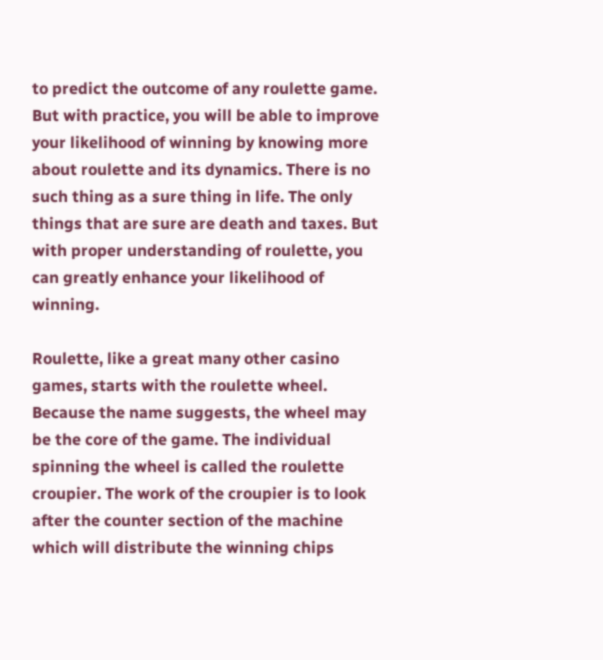to predict the outcome of any roulette game. But with practice, you will be able to improve your likelihood of winning by knowing more about roulette and its dynamics. There is no such thing as a sure thing in life. The only things that are sure are death and taxes. But with proper understanding of roulette, you can greatly enhance your likelihood of winning.

Roulette, like a great many other casino games, starts with the roulette wheel. Because the name suggests, the wheel may be the core of the game. The individual spinning the wheel is called the roulette croupier. The work of the croupier is to look after the counter section of the machine which will distribute the winning chips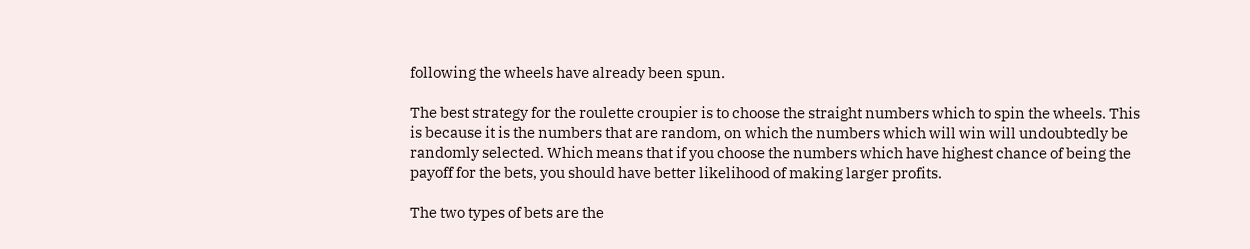following the wheels have already been spun.

The best strategy for the roulette croupier is to choose the straight numbers which to spin the wheels. This is because it is the numbers that are random, on which the numbers which will win will undoubtedly be randomly selected. Which means that if you choose the numbers which have highest chance of being the payoff for the bets, you should have better likelihood of making larger profits.

The two types of bets are the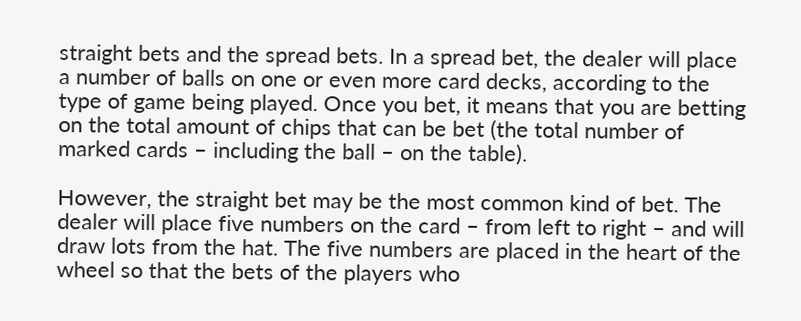straight bets and the spread bets. In a spread bet, the dealer will place a number of balls on one or even more card decks, according to the type of game being played. Once you bet, it means that you are betting on the total amount of chips that can be bet (the total number of marked cards – including the ball – on the table).

However, the straight bet may be the most common kind of bet. The dealer will place five numbers on the card – from left to right – and will draw lots from the hat. The five numbers are placed in the heart of the wheel so that the bets of the players who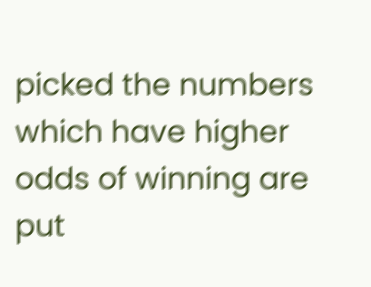picked the numbers which have higher odds of winning are put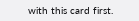with this card first.